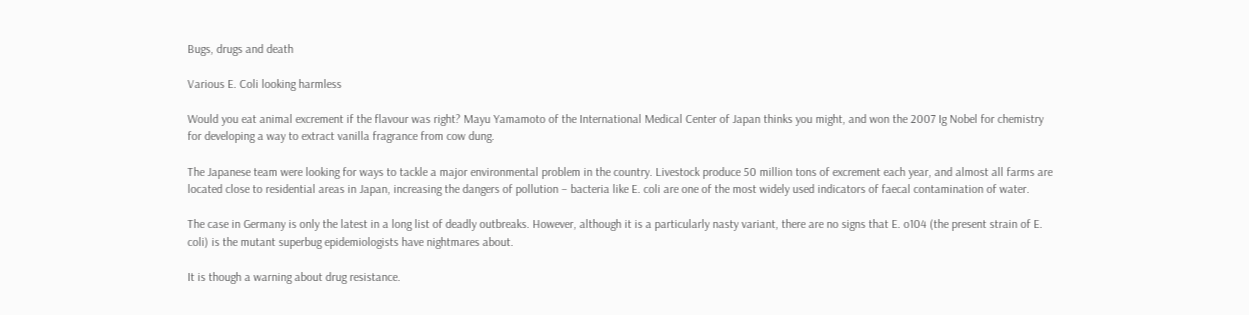Bugs, drugs and death

Various E. Coli looking harmless

Would you eat animal excrement if the flavour was right? Mayu Yamamoto of the International Medical Center of Japan thinks you might, and won the 2007 Ig Nobel for chemistry for developing a way to extract vanilla fragrance from cow dung.

The Japanese team were looking for ways to tackle a major environmental problem in the country. Livestock produce 50 million tons of excrement each year, and almost all farms are located close to residential areas in Japan, increasing the dangers of pollution – bacteria like E. coli are one of the most widely used indicators of faecal contamination of water.

The case in Germany is only the latest in a long list of deadly outbreaks. However, although it is a particularly nasty variant, there are no signs that E. o104 (the present strain of E. coli) is the mutant superbug epidemiologists have nightmares about.

It is though a warning about drug resistance.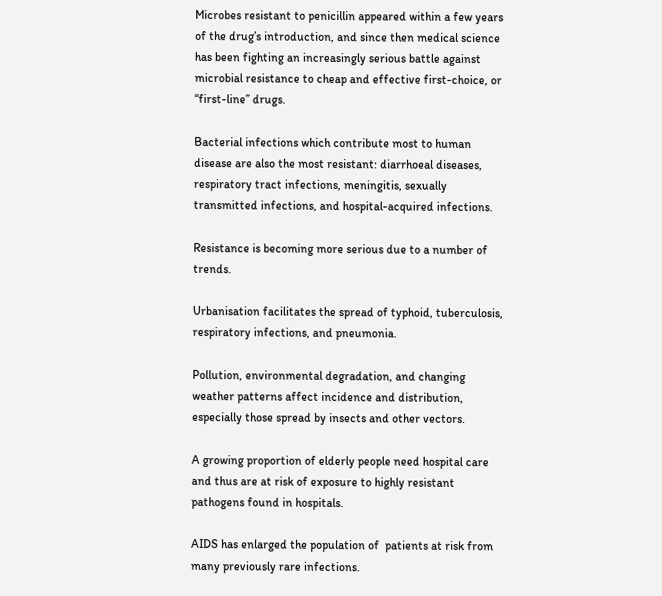Microbes resistant to penicillin appeared within a few years of the drug’s introduction, and since then medical science has been fighting an increasingly serious battle against microbial resistance to cheap and effective first-choice, or “first-line” drugs.

Bacterial infections which contribute most to human disease are also the most resistant: diarrhoeal diseases, respiratory tract infections, meningitis, sexually transmitted infections, and hospital-acquired infections.

Resistance is becoming more serious due to a number of trends.

Urbanisation facilitates the spread of typhoid, tuberculosis, respiratory infections, and pneumonia.

Pollution, environmental degradation, and changing weather patterns affect incidence and distribution, especially those spread by insects and other vectors.

A growing proportion of elderly people need hospital care and thus are at risk of exposure to highly resistant pathogens found in hospitals.

AIDS has enlarged the population of  patients at risk from many previously rare infections.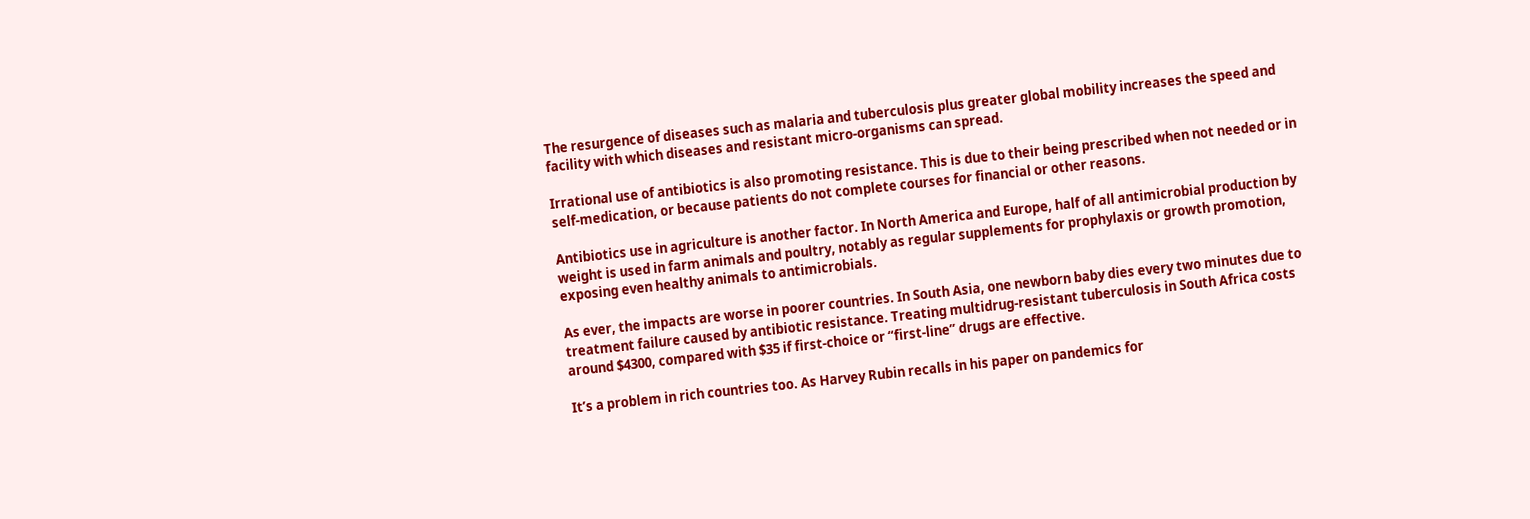The resurgence of diseases such as malaria and tuberculosis plus greater global mobility increases the speed and facility with which diseases and resistant micro-organisms can spread.

Irrational use of antibiotics is also promoting resistance. This is due to their being prescribed when not needed or in self-medication, or because patients do not complete courses for financial or other reasons.

Antibiotics use in agriculture is another factor. In North America and Europe, half of all antimicrobial production by weight is used in farm animals and poultry, notably as regular supplements for prophylaxis or growth promotion, exposing even healthy animals to antimicrobials.

As ever, the impacts are worse in poorer countries. In South Asia, one newborn baby dies every two minutes due to treatment failure caused by antibiotic resistance. Treating multidrug-resistant tuberculosis in South Africa costs around $4300, compared with $35 if first-choice or “first-line” drugs are effective.

It’s a problem in rich countries too. As Harvey Rubin recalls in his paper on pandemics for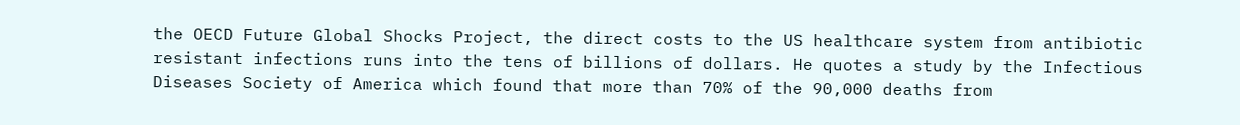the OECD Future Global Shocks Project, the direct costs to the US healthcare system from antibiotic resistant infections runs into the tens of billions of dollars. He quotes a study by the Infectious Diseases Society of America which found that more than 70% of the 90,000 deaths from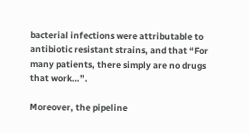bacterial infections were attributable to antibiotic resistant strains, and that “For many patients, there simply are no drugs that work…”.

Moreover, the pipeline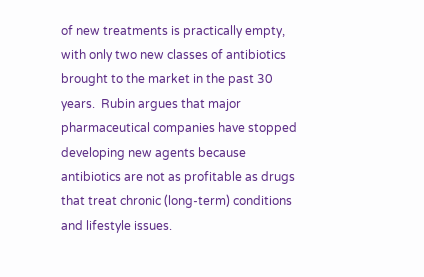of new treatments is practically empty, with only two new classes of antibiotics brought to the market in the past 30 years.  Rubin argues that major pharmaceutical companies have stopped developing new agents because antibiotics are not as profitable as drugs that treat chronic (long-term) conditions and lifestyle issues.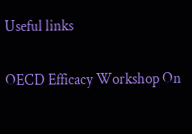Useful links

OECD Efficacy Workshop On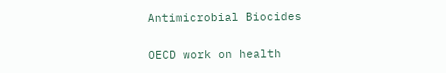Antimicrobial Biocides

OECD work on health